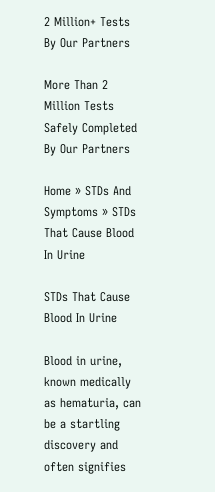2 Million+ Tests By Our Partners

More Than 2 Million Tests Safely Completed By Our Partners

Home » STDs And Symptoms » STDs That Cause Blood In Urine

STDs That Cause Blood In Urine

Blood in urine, known medically as hematuria, can be a startling discovery and often signifies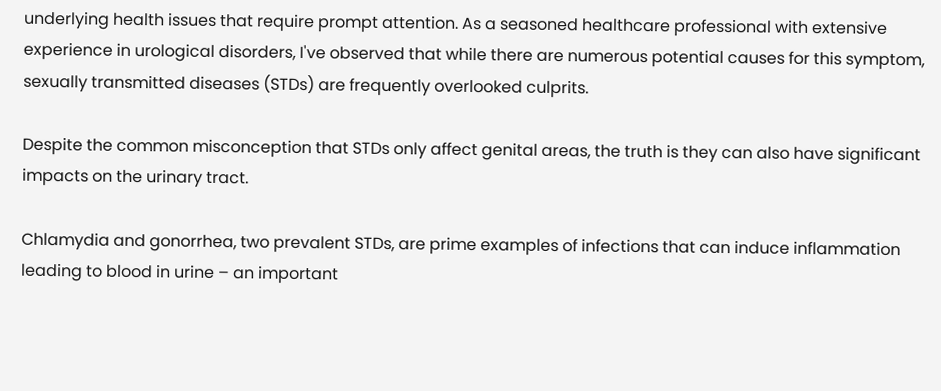underlying health issues that require prompt attention. As a seasoned healthcare professional with extensive experience in urological disorders, I've observed that while there are numerous potential causes for this symptom, sexually transmitted diseases (STDs) are frequently overlooked culprits.

Despite the common misconception that STDs only affect genital areas, the truth is they can also have significant impacts on the urinary tract.

Chlamydia and gonorrhea, two prevalent STDs, are prime examples of infections that can induce inflammation leading to blood in urine – an important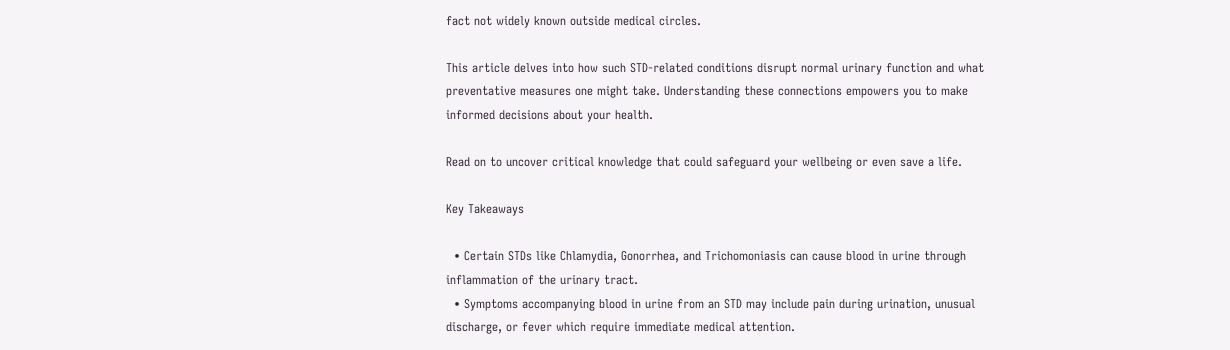fact not widely known outside medical circles.

This article delves into how such STD-related conditions disrupt normal urinary function and what preventative measures one might take. Understanding these connections empowers you to make informed decisions about your health.

Read on to uncover critical knowledge that could safeguard your wellbeing or even save a life.

Key Takeaways

  • Certain STDs like Chlamydia, Gonorrhea, and Trichomoniasis can cause blood in urine through inflammation of the urinary tract.
  • Symptoms accompanying blood in urine from an STD may include pain during urination, unusual discharge, or fever which require immediate medical attention.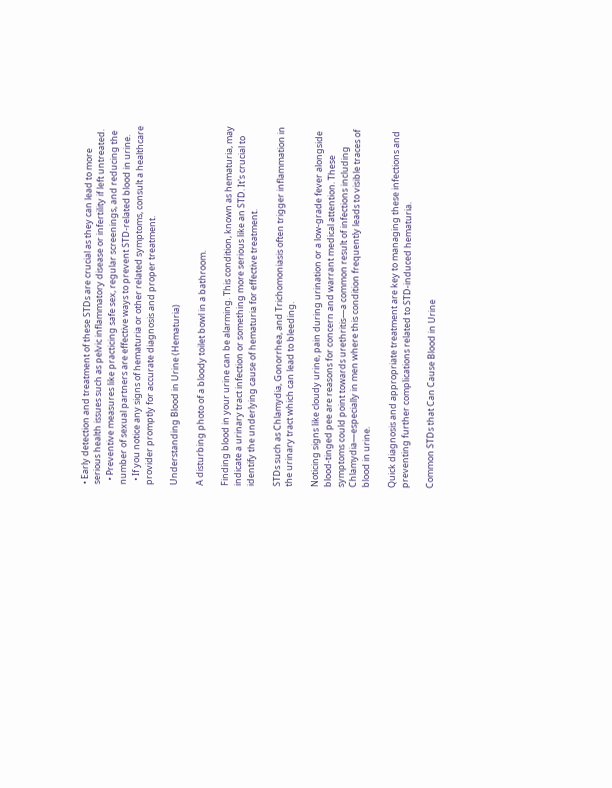• Early detection and treatment of these STDs are crucial as they can lead to more serious health issues such as pelvic inflammatory disease or infertility if left untreated.
  • Preventive measures like practicing safe sex, regular screenings, and reducing the number of sexual partners are effective ways to prevent STD-related blood in urine.
  • If you notice any signs of hematuria or other related symptoms, consult a healthcare provider promptly for accurate diagnosis and proper treatment.

Understanding Blood in Urine (Hematuria)

A disturbing photo of a bloody toilet bowl in a bathroom.

Finding blood in your urine can be alarming. This condition, known as hematuria, may indicate a urinary tract infection or something more serious like an STD. It's crucial to identify the underlying cause of hematuria for effective treatment.

STDs such as Chlamydia, Gonorrhea, and Trichomoniasis often trigger inflammation in the urinary tract which can lead to bleeding.

Noticing signs like cloudy urine, pain during urination or a low-grade fever alongside blood-tinged pee are reasons for concern and warrant medical attention. These symptoms could point towards urethritis—a common result of infections including Chlamydia—especially in men where this condition frequently leads to visible traces of blood in urine.

Quick diagnosis and appropriate treatment are key to managing these infections and preventing further complications related to STD-induced hematuria.

Common STDs that Can Cause Blood in Urine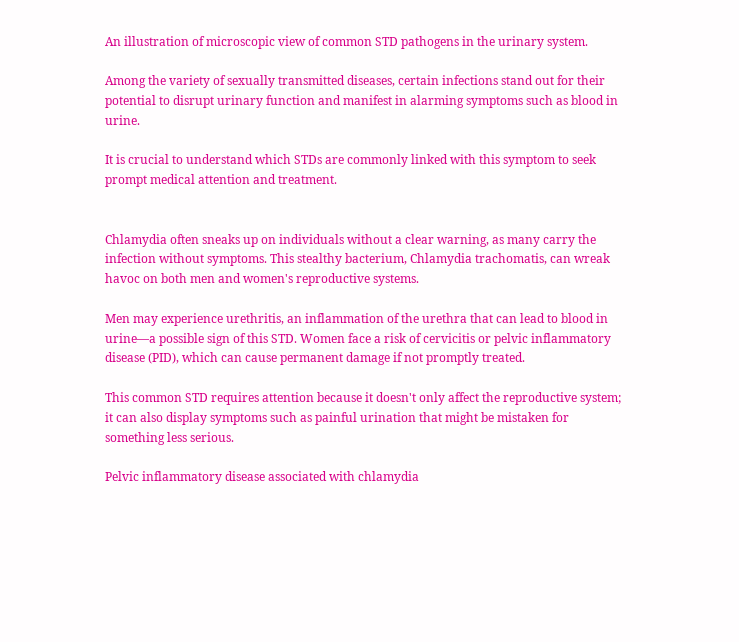An illustration of microscopic view of common STD pathogens in the urinary system.

Among the variety of sexually transmitted diseases, certain infections stand out for their potential to disrupt urinary function and manifest in alarming symptoms such as blood in urine.

It is crucial to understand which STDs are commonly linked with this symptom to seek prompt medical attention and treatment.


Chlamydia often sneaks up on individuals without a clear warning, as many carry the infection without symptoms. This stealthy bacterium, Chlamydia trachomatis, can wreak havoc on both men and women's reproductive systems.

Men may experience urethritis, an inflammation of the urethra that can lead to blood in urine—a possible sign of this STD. Women face a risk of cervicitis or pelvic inflammatory disease (PID), which can cause permanent damage if not promptly treated.

This common STD requires attention because it doesn't only affect the reproductive system; it can also display symptoms such as painful urination that might be mistaken for something less serious.

Pelvic inflammatory disease associated with chlamydia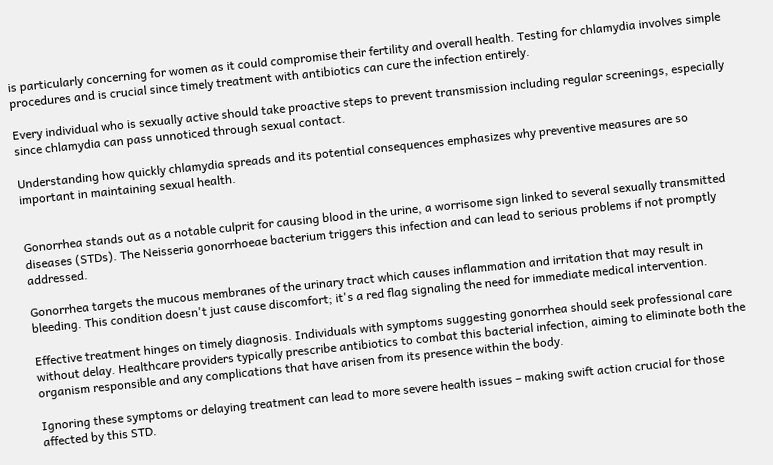is particularly concerning for women as it could compromise their fertility and overall health. Testing for chlamydia involves simple procedures and is crucial since timely treatment with antibiotics can cure the infection entirely.

Every individual who is sexually active should take proactive steps to prevent transmission including regular screenings, especially since chlamydia can pass unnoticed through sexual contact.

Understanding how quickly chlamydia spreads and its potential consequences emphasizes why preventive measures are so important in maintaining sexual health.


Gonorrhea stands out as a notable culprit for causing blood in the urine, a worrisome sign linked to several sexually transmitted diseases (STDs). The Neisseria gonorrhoeae bacterium triggers this infection and can lead to serious problems if not promptly addressed.

Gonorrhea targets the mucous membranes of the urinary tract which causes inflammation and irritation that may result in bleeding. This condition doesn't just cause discomfort; it's a red flag signaling the need for immediate medical intervention.

Effective treatment hinges on timely diagnosis. Individuals with symptoms suggesting gonorrhea should seek professional care without delay. Healthcare providers typically prescribe antibiotics to combat this bacterial infection, aiming to eliminate both the organism responsible and any complications that have arisen from its presence within the body.

Ignoring these symptoms or delaying treatment can lead to more severe health issues – making swift action crucial for those affected by this STD.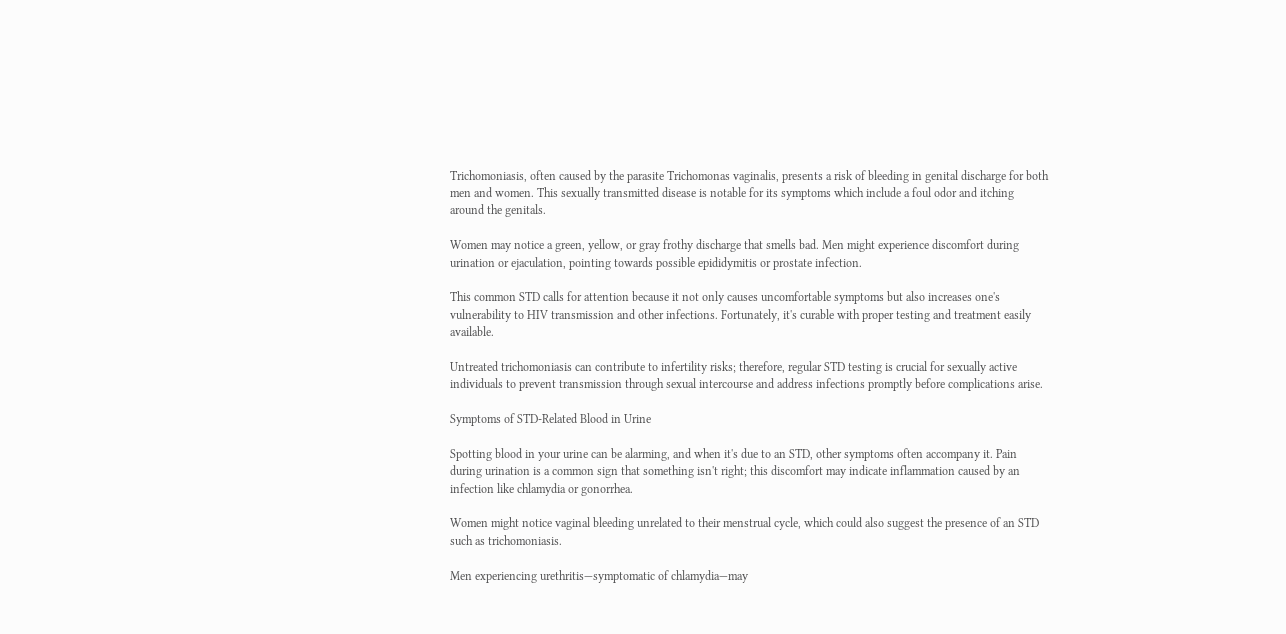Trichomoniasis, often caused by the parasite Trichomonas vaginalis, presents a risk of bleeding in genital discharge for both men and women. This sexually transmitted disease is notable for its symptoms which include a foul odor and itching around the genitals.

Women may notice a green, yellow, or gray frothy discharge that smells bad. Men might experience discomfort during urination or ejaculation, pointing towards possible epididymitis or prostate infection.

This common STD calls for attention because it not only causes uncomfortable symptoms but also increases one's vulnerability to HIV transmission and other infections. Fortunately, it's curable with proper testing and treatment easily available.

Untreated trichomoniasis can contribute to infertility risks; therefore, regular STD testing is crucial for sexually active individuals to prevent transmission through sexual intercourse and address infections promptly before complications arise.

Symptoms of STD-Related Blood in Urine

Spotting blood in your urine can be alarming, and when it's due to an STD, other symptoms often accompany it. Pain during urination is a common sign that something isn't right; this discomfort may indicate inflammation caused by an infection like chlamydia or gonorrhea.

Women might notice vaginal bleeding unrelated to their menstrual cycle, which could also suggest the presence of an STD such as trichomoniasis.

Men experiencing urethritis—symptomatic of chlamydia—may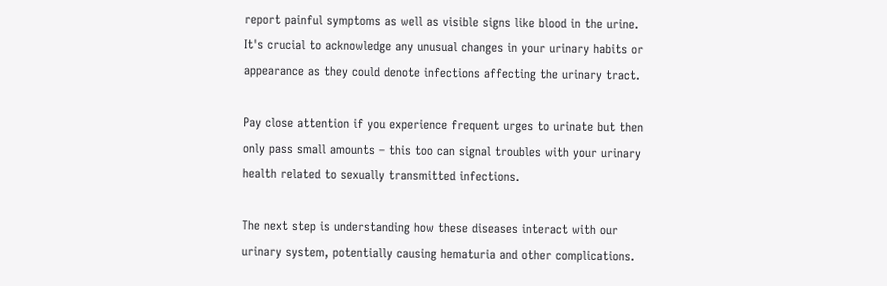report painful symptoms as well as visible signs like blood in the urine. It's crucial to acknowledge any unusual changes in your urinary habits or appearance as they could denote infections affecting the urinary tract.

Pay close attention if you experience frequent urges to urinate but then only pass small amounts – this too can signal troubles with your urinary health related to sexually transmitted infections.

The next step is understanding how these diseases interact with our urinary system, potentially causing hematuria and other complications.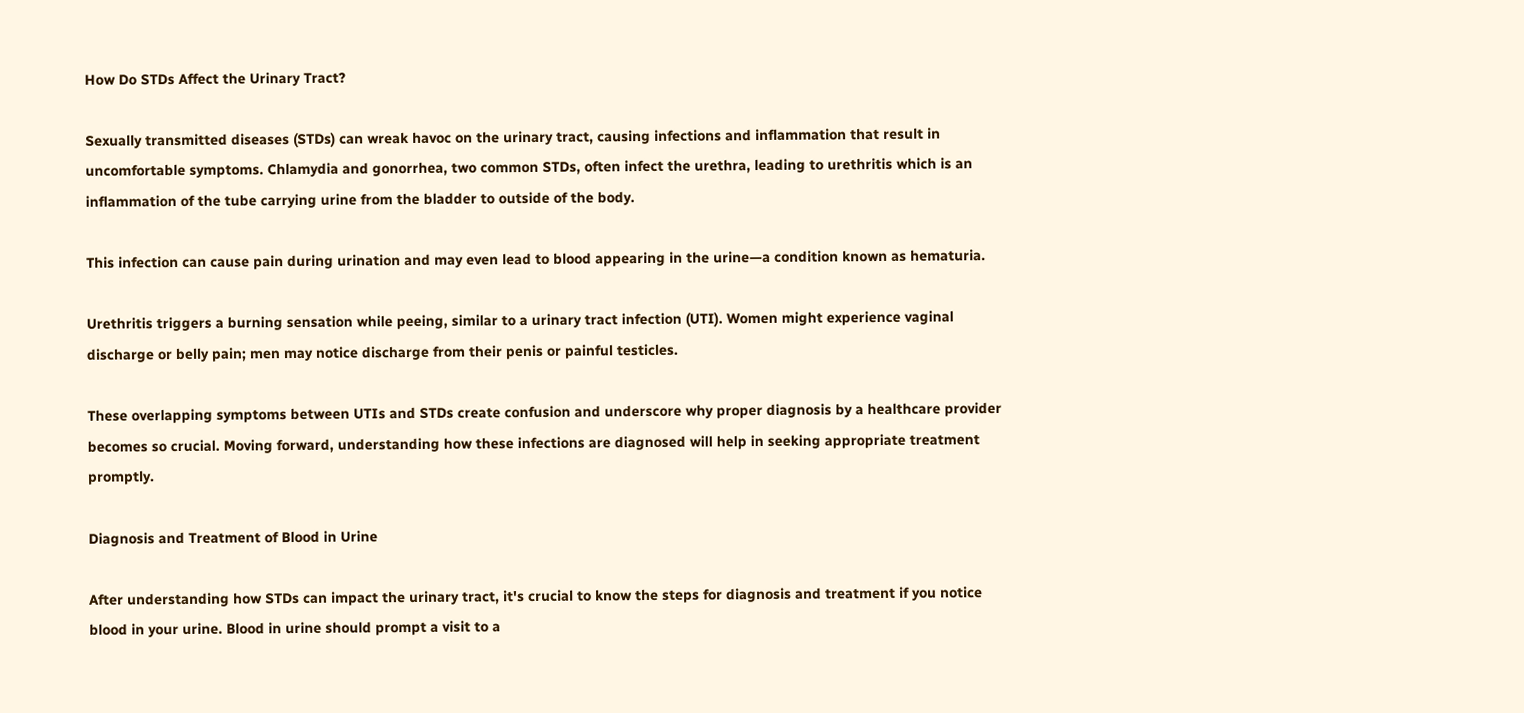How Do STDs Affect the Urinary Tract?

Sexually transmitted diseases (STDs) can wreak havoc on the urinary tract, causing infections and inflammation that result in uncomfortable symptoms. Chlamydia and gonorrhea, two common STDs, often infect the urethra, leading to urethritis which is an inflammation of the tube carrying urine from the bladder to outside of the body.

This infection can cause pain during urination and may even lead to blood appearing in the urine—a condition known as hematuria.

Urethritis triggers a burning sensation while peeing, similar to a urinary tract infection (UTI). Women might experience vaginal discharge or belly pain; men may notice discharge from their penis or painful testicles.

These overlapping symptoms between UTIs and STDs create confusion and underscore why proper diagnosis by a healthcare provider becomes so crucial. Moving forward, understanding how these infections are diagnosed will help in seeking appropriate treatment promptly.

Diagnosis and Treatment of Blood in Urine

After understanding how STDs can impact the urinary tract, it's crucial to know the steps for diagnosis and treatment if you notice blood in your urine. Blood in urine should prompt a visit to a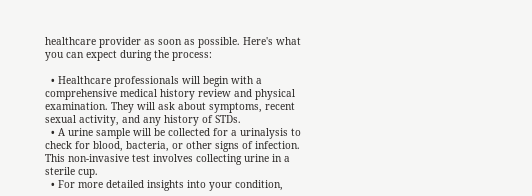healthcare provider as soon as possible. Here's what you can expect during the process:

  • Healthcare professionals will begin with a comprehensive medical history review and physical examination. They will ask about symptoms, recent sexual activity, and any history of STDs.
  • A urine sample will be collected for a urinalysis to check for blood, bacteria, or other signs of infection. This non-invasive test involves collecting urine in a sterile cup.
  • For more detailed insights into your condition,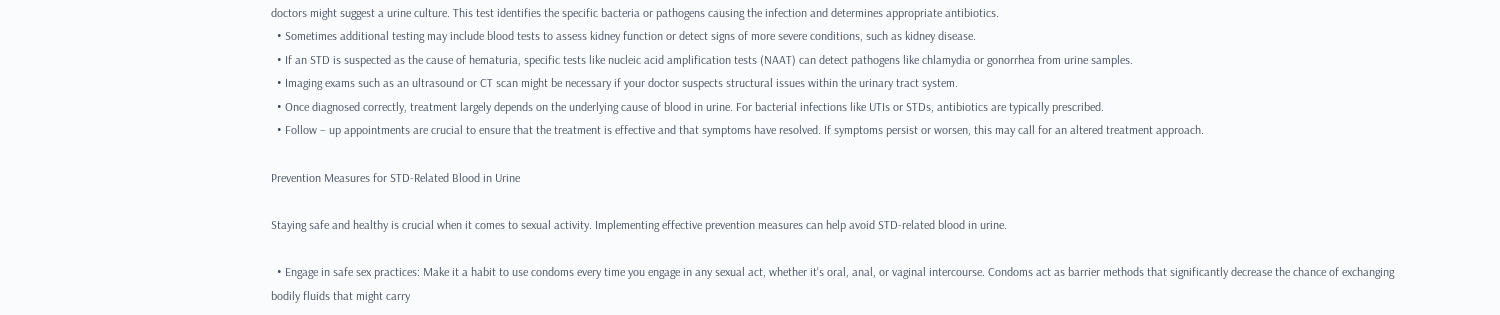doctors might suggest a urine culture. This test identifies the specific bacteria or pathogens causing the infection and determines appropriate antibiotics.
  • Sometimes additional testing may include blood tests to assess kidney function or detect signs of more severe conditions, such as kidney disease.
  • If an STD is suspected as the cause of hematuria, specific tests like nucleic acid amplification tests (NAAT) can detect pathogens like chlamydia or gonorrhea from urine samples.
  • Imaging exams such as an ultrasound or CT scan might be necessary if your doctor suspects structural issues within the urinary tract system.
  • Once diagnosed correctly, treatment largely depends on the underlying cause of blood in urine. For bacterial infections like UTIs or STDs, antibiotics are typically prescribed.
  • Follow – up appointments are crucial to ensure that the treatment is effective and that symptoms have resolved. If symptoms persist or worsen, this may call for an altered treatment approach.

Prevention Measures for STD-Related Blood in Urine

Staying safe and healthy is crucial when it comes to sexual activity. Implementing effective prevention measures can help avoid STD-related blood in urine.

  • Engage in safe sex practices: Make it a habit to use condoms every time you engage in any sexual act, whether it's oral, anal, or vaginal intercourse. Condoms act as barrier methods that significantly decrease the chance of exchanging bodily fluids that might carry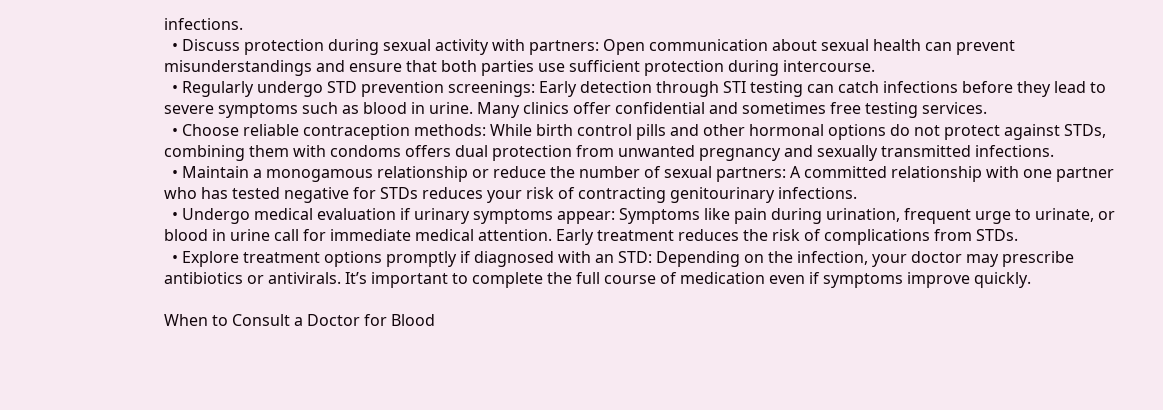infections.
  • Discuss protection during sexual activity with partners: Open communication about sexual health can prevent misunderstandings and ensure that both parties use sufficient protection during intercourse.
  • Regularly undergo STD prevention screenings: Early detection through STI testing can catch infections before they lead to severe symptoms such as blood in urine. Many clinics offer confidential and sometimes free testing services.
  • Choose reliable contraception methods: While birth control pills and other hormonal options do not protect against STDs, combining them with condoms offers dual protection from unwanted pregnancy and sexually transmitted infections.
  • Maintain a monogamous relationship or reduce the number of sexual partners: A committed relationship with one partner who has tested negative for STDs reduces your risk of contracting genitourinary infections.
  • Undergo medical evaluation if urinary symptoms appear: Symptoms like pain during urination, frequent urge to urinate, or blood in urine call for immediate medical attention. Early treatment reduces the risk of complications from STDs.
  • Explore treatment options promptly if diagnosed with an STD: Depending on the infection, your doctor may prescribe antibiotics or antivirals. It’s important to complete the full course of medication even if symptoms improve quickly.

When to Consult a Doctor for Blood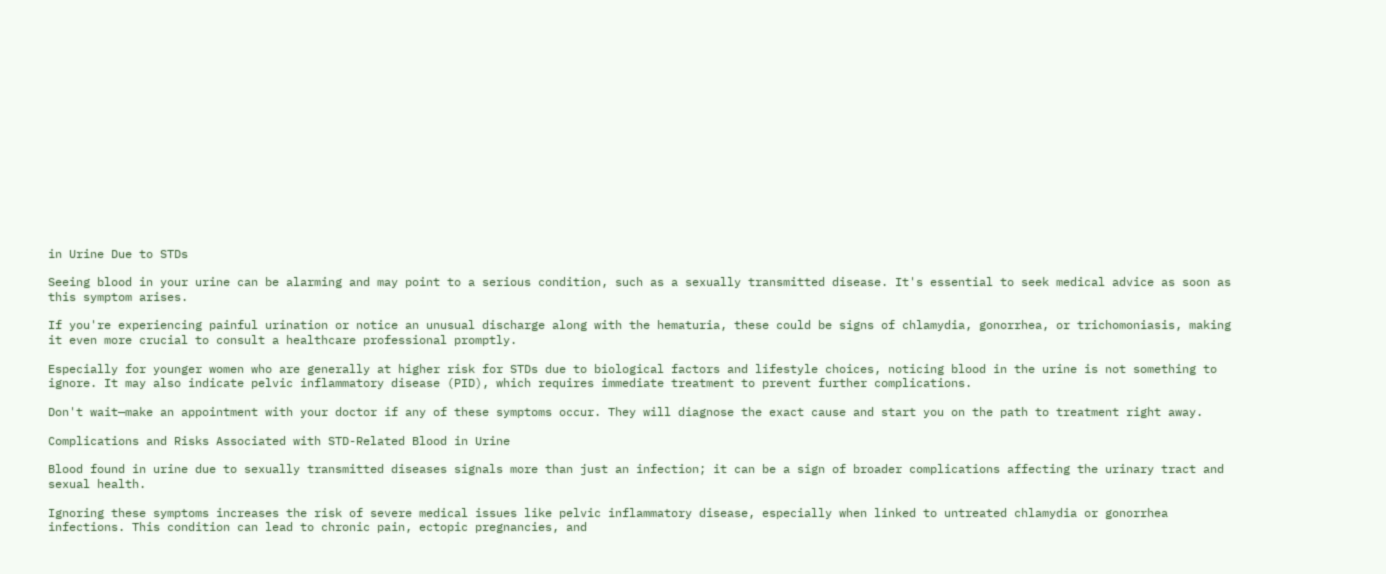in Urine Due to STDs

Seeing blood in your urine can be alarming and may point to a serious condition, such as a sexually transmitted disease. It's essential to seek medical advice as soon as this symptom arises.

If you're experiencing painful urination or notice an unusual discharge along with the hematuria, these could be signs of chlamydia, gonorrhea, or trichomoniasis, making it even more crucial to consult a healthcare professional promptly.

Especially for younger women who are generally at higher risk for STDs due to biological factors and lifestyle choices, noticing blood in the urine is not something to ignore. It may also indicate pelvic inflammatory disease (PID), which requires immediate treatment to prevent further complications.

Don't wait—make an appointment with your doctor if any of these symptoms occur. They will diagnose the exact cause and start you on the path to treatment right away.

Complications and Risks Associated with STD-Related Blood in Urine

Blood found in urine due to sexually transmitted diseases signals more than just an infection; it can be a sign of broader complications affecting the urinary tract and sexual health.

Ignoring these symptoms increases the risk of severe medical issues like pelvic inflammatory disease, especially when linked to untreated chlamydia or gonorrhea infections. This condition can lead to chronic pain, ectopic pregnancies, and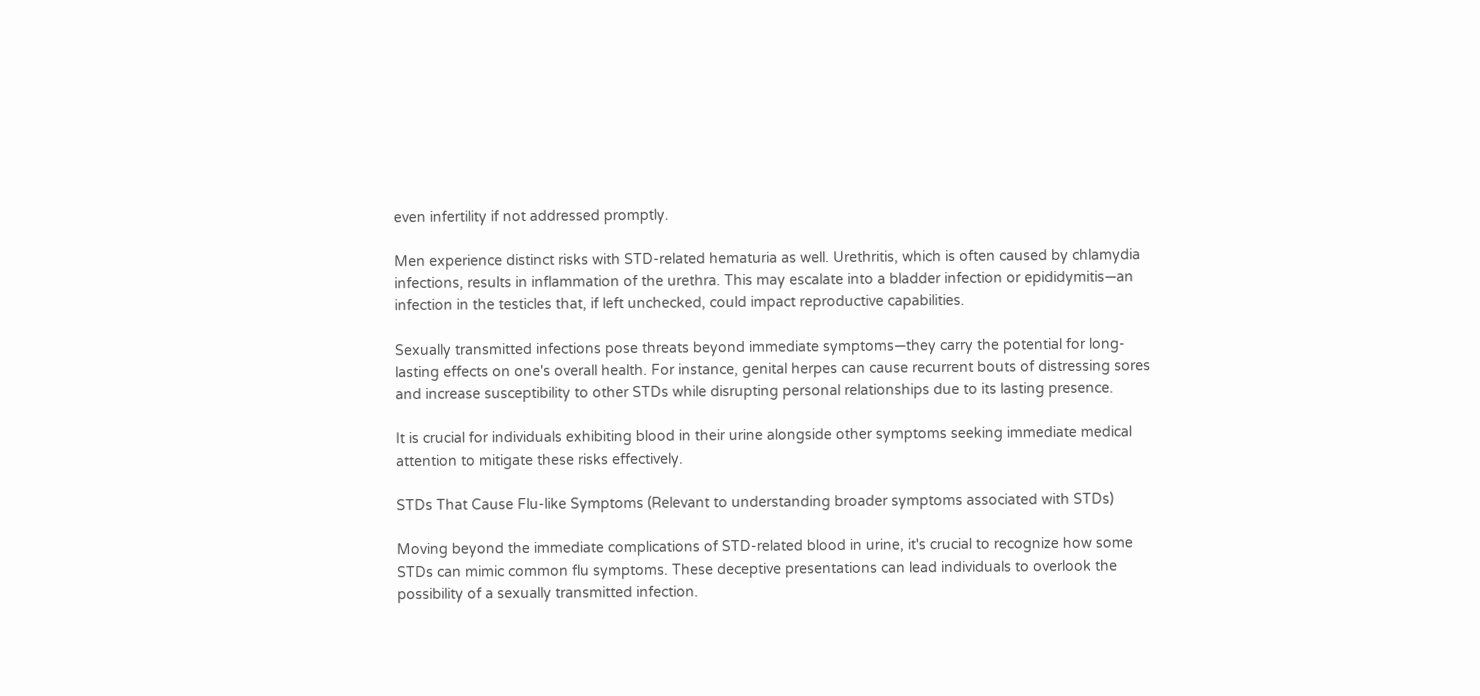even infertility if not addressed promptly.

Men experience distinct risks with STD-related hematuria as well. Urethritis, which is often caused by chlamydia infections, results in inflammation of the urethra. This may escalate into a bladder infection or epididymitis—an infection in the testicles that, if left unchecked, could impact reproductive capabilities.

Sexually transmitted infections pose threats beyond immediate symptoms—they carry the potential for long-lasting effects on one's overall health. For instance, genital herpes can cause recurrent bouts of distressing sores and increase susceptibility to other STDs while disrupting personal relationships due to its lasting presence.

It is crucial for individuals exhibiting blood in their urine alongside other symptoms seeking immediate medical attention to mitigate these risks effectively.

STDs That Cause Flu-like Symptoms (Relevant to understanding broader symptoms associated with STDs)

Moving beyond the immediate complications of STD-related blood in urine, it's crucial to recognize how some STDs can mimic common flu symptoms. These deceptive presentations can lead individuals to overlook the possibility of a sexually transmitted infection.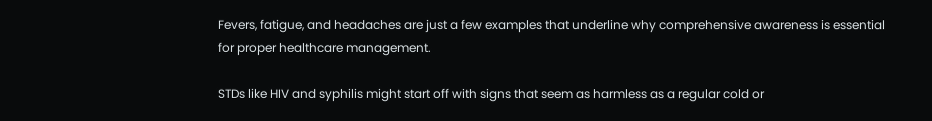Fevers, fatigue, and headaches are just a few examples that underline why comprehensive awareness is essential for proper healthcare management.

STDs like HIV and syphilis might start off with signs that seem as harmless as a regular cold or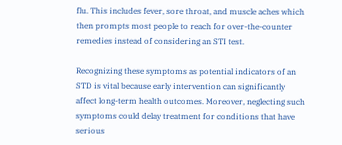flu. This includes fever, sore throat, and muscle aches which then prompts most people to reach for over-the-counter remedies instead of considering an STI test.

Recognizing these symptoms as potential indicators of an STD is vital because early intervention can significantly affect long-term health outcomes. Moreover, neglecting such symptoms could delay treatment for conditions that have serious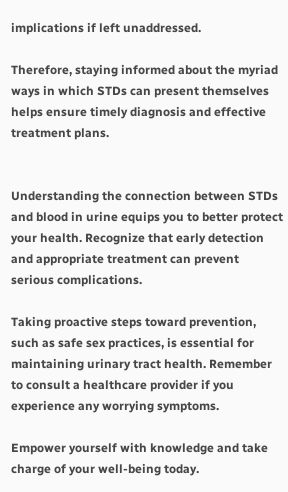implications if left unaddressed.

Therefore, staying informed about the myriad ways in which STDs can present themselves helps ensure timely diagnosis and effective treatment plans.


Understanding the connection between STDs and blood in urine equips you to better protect your health. Recognize that early detection and appropriate treatment can prevent serious complications.

Taking proactive steps toward prevention, such as safe sex practices, is essential for maintaining urinary tract health. Remember to consult a healthcare provider if you experience any worrying symptoms.

Empower yourself with knowledge and take charge of your well-being today.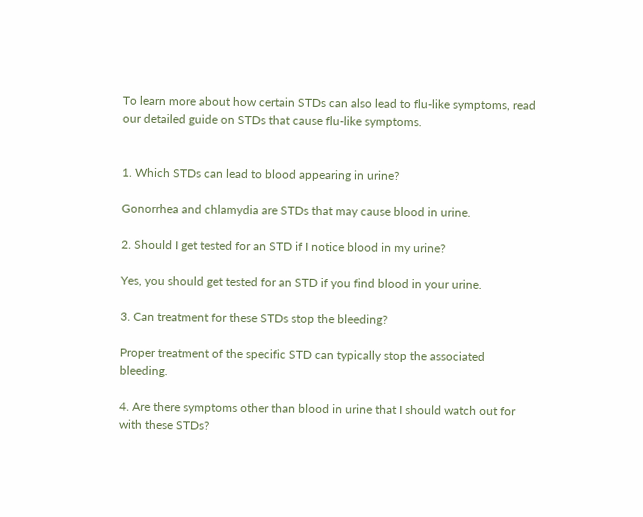To learn more about how certain STDs can also lead to flu-like symptoms, read our detailed guide on STDs that cause flu-like symptoms.


1. Which STDs can lead to blood appearing in urine?

Gonorrhea and chlamydia are STDs that may cause blood in urine.

2. Should I get tested for an STD if I notice blood in my urine?

Yes, you should get tested for an STD if you find blood in your urine.

3. Can treatment for these STDs stop the bleeding?

Proper treatment of the specific STD can typically stop the associated bleeding.

4. Are there symptoms other than blood in urine that I should watch out for with these STDs?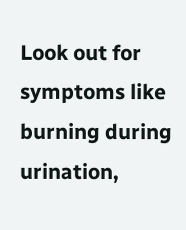Look out for symptoms like burning during urination,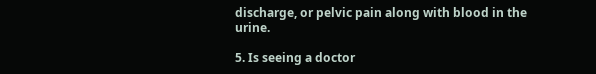discharge, or pelvic pain along with blood in the urine.

5. Is seeing a doctor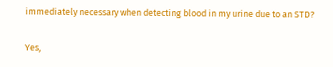immediately necessary when detecting blood in my urine due to an STD?

Yes,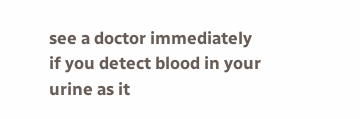see a doctor immediately if you detect blood in your urine as it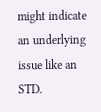might indicate an underlying issue like an STD.